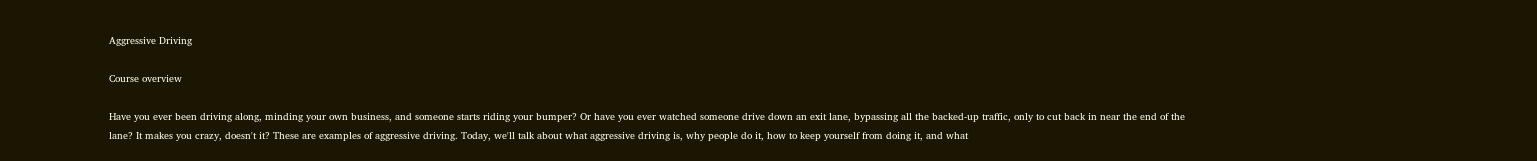Aggressive Driving

Course overview

Have you ever been driving along, minding your own business, and someone starts riding your bumper? Or have you ever watched someone drive down an exit lane, bypassing all the backed-up traffic, only to cut back in near the end of the lane? It makes you crazy, doesn't it? These are examples of aggressive driving. Today, we'll talk about what aggressive driving is, why people do it, how to keep yourself from doing it, and what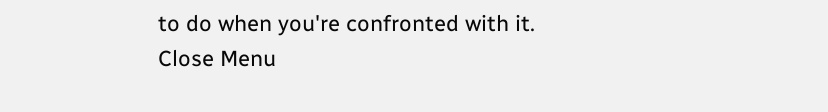to do when you're confronted with it.
Close Menu